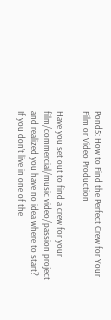Pond5: How to Find the Perfect Crew for Your Film or Video Production

Have you set out to find a crew for your film/commercial/music video/passion project and realized you have no idea where to start? If you don’t live in one of the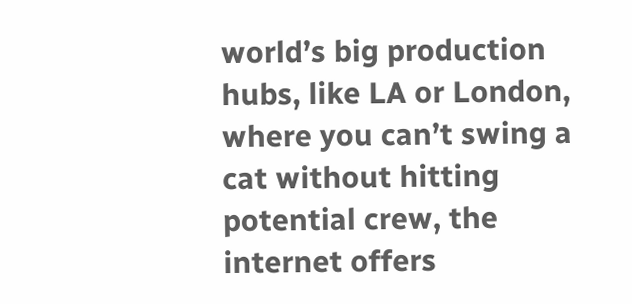world’s big production hubs, like LA or London, where you can’t swing a cat without hitting potential crew, the internet offers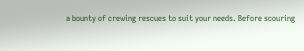a bounty of crewing rescues to suit your needs. Before scouring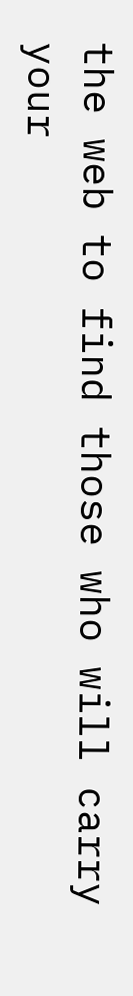the web to find those who will carry your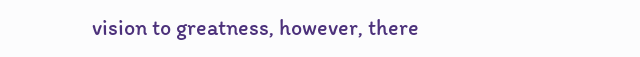vision to greatness, however, there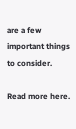are a few important things to consider.

Read more here.